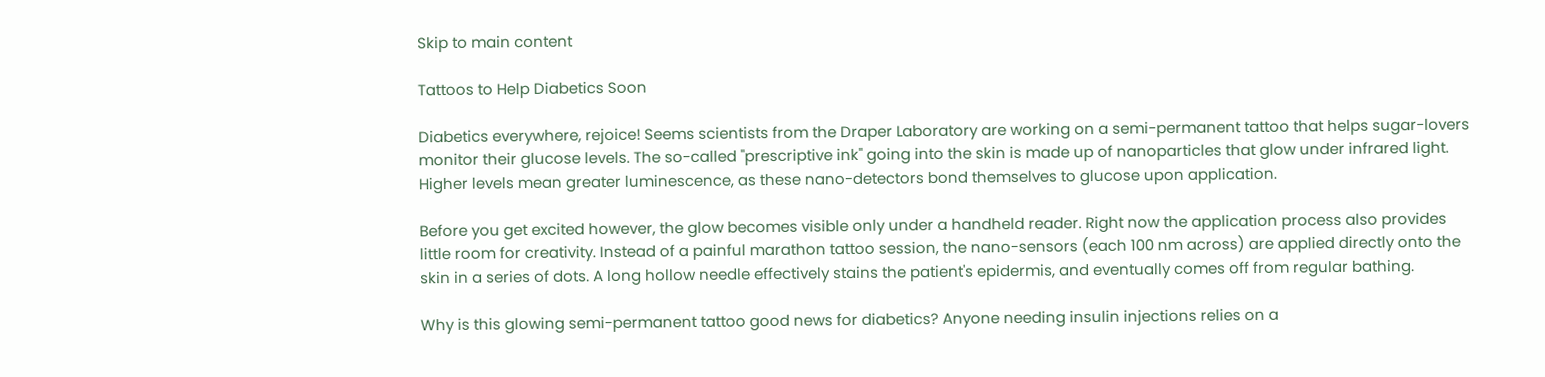Skip to main content

Tattoos to Help Diabetics Soon

Diabetics everywhere, rejoice! Seems scientists from the Draper Laboratory are working on a semi-permanent tattoo that helps sugar-lovers monitor their glucose levels. The so-called "prescriptive ink" going into the skin is made up of nanoparticles that glow under infrared light. Higher levels mean greater luminescence, as these nano-detectors bond themselves to glucose upon application.

Before you get excited however, the glow becomes visible only under a handheld reader. Right now the application process also provides little room for creativity. Instead of a painful marathon tattoo session, the nano-sensors (each 100 nm across) are applied directly onto the skin in a series of dots. A long hollow needle effectively stains the patient's epidermis, and eventually comes off from regular bathing.

Why is this glowing semi-permanent tattoo good news for diabetics? Anyone needing insulin injections relies on a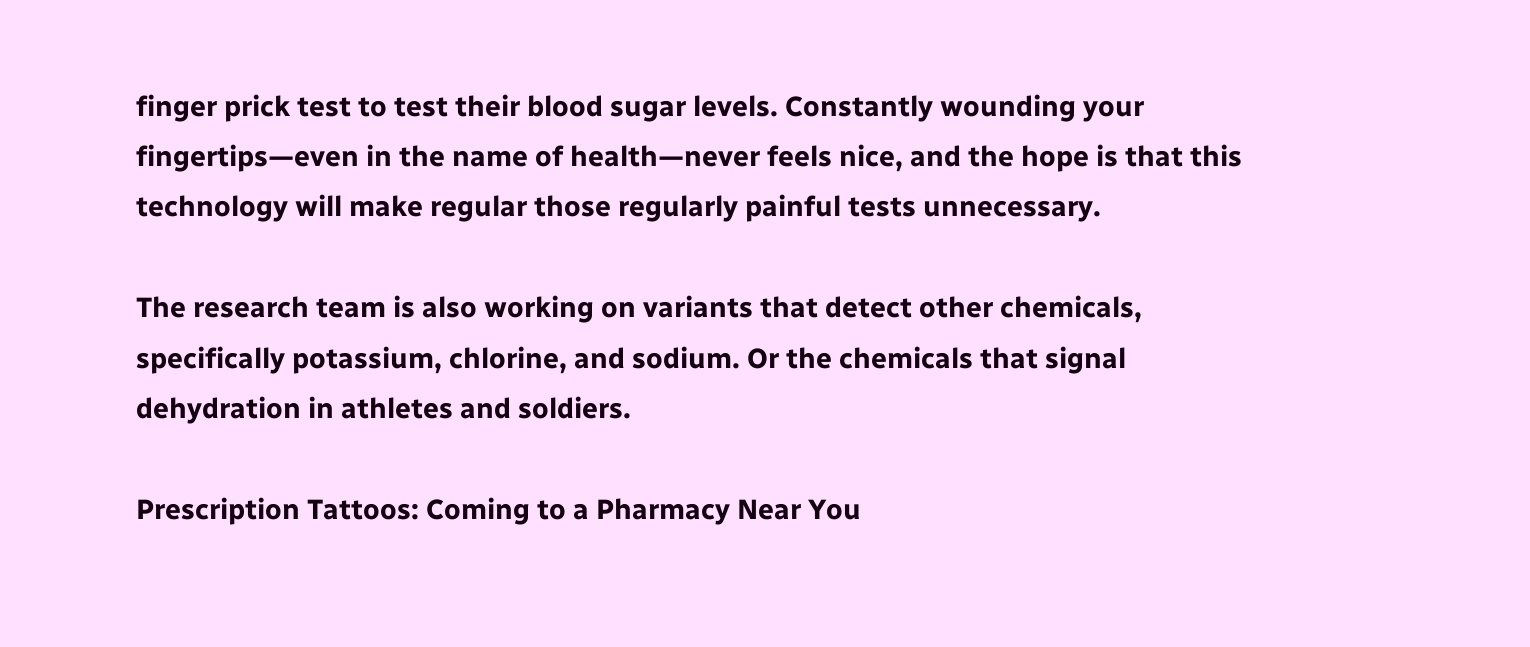finger prick test to test their blood sugar levels. Constantly wounding your fingertips—even in the name of health—never feels nice, and the hope is that this technology will make regular those regularly painful tests unnecessary.

The research team is also working on variants that detect other chemicals, specifically potassium, chlorine, and sodium. Or the chemicals that signal dehydration in athletes and soldiers.

Prescription Tattoos: Coming to a Pharmacy Near You